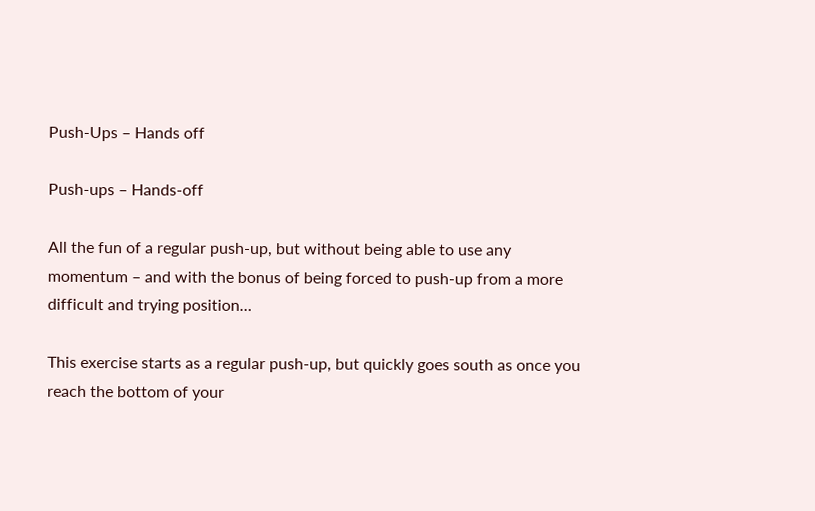Push-Ups – Hands off

Push-ups – Hands-off

All the fun of a regular push-up, but without being able to use any momentum – and with the bonus of being forced to push-up from a more difficult and trying position…

This exercise starts as a regular push-up, but quickly goes south as once you reach the bottom of your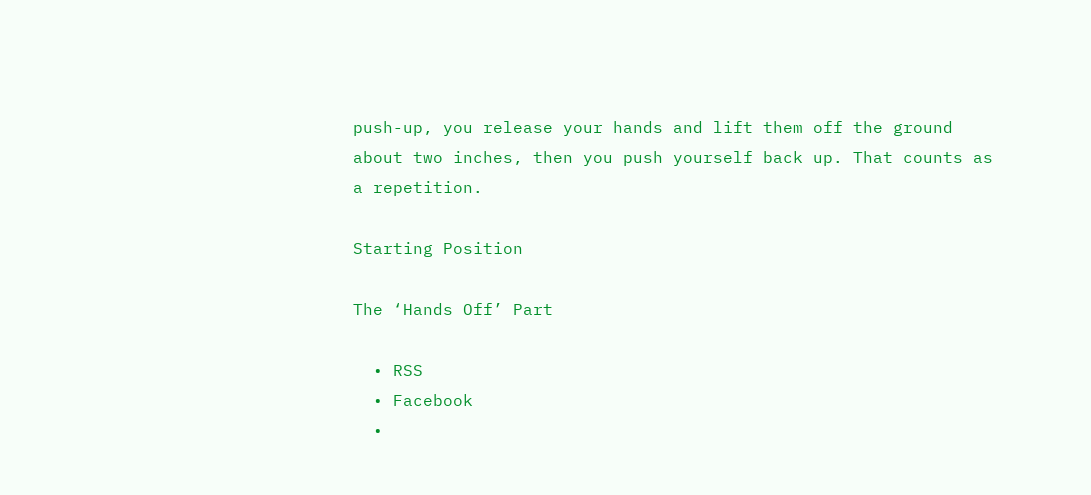push-up, you release your hands and lift them off the ground about two inches, then you push yourself back up. That counts as a repetition.

Starting Position

The ‘Hands Off’ Part

  • RSS
  • Facebook
  •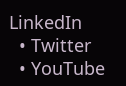LinkedIn
  • Twitter
  • YouTube